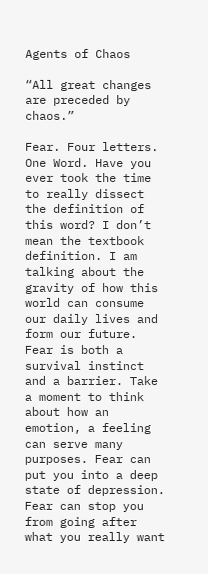Agents of Chaos

“All great changes are preceded by chaos.”

Fear. Four letters. One Word. Have you ever took the time to really dissect the definition of this word? I don’t mean the textbook definition. I am talking about the gravity of how this world can consume our daily lives and form our future. Fear is both a survival instinct and a barrier. Take a moment to think about how an emotion, a feeling can serve many purposes. Fear can put you into a deep state of depression. Fear can stop you from going after what you really want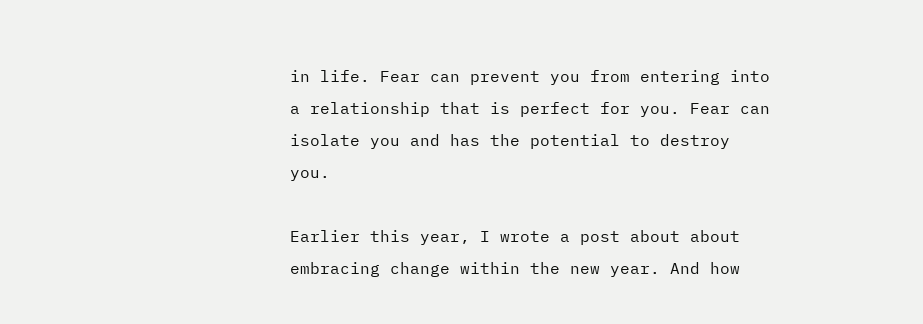in life. Fear can prevent you from entering into a relationship that is perfect for you. Fear can isolate you and has the potential to destroy you.

Earlier this year, I wrote a post about about embracing change within the new year. And how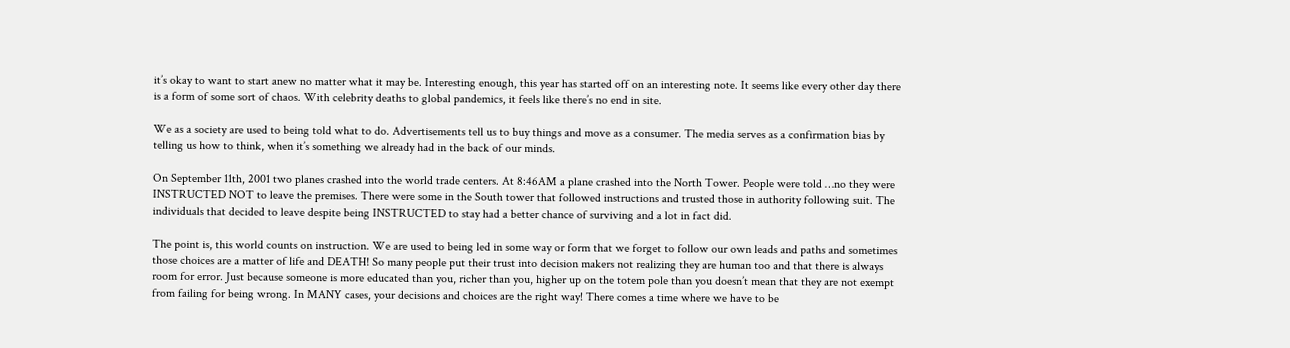it’s okay to want to start anew no matter what it may be. Interesting enough, this year has started off on an interesting note. It seems like every other day there is a form of some sort of chaos. With celebrity deaths to global pandemics, it feels like there’s no end in site.

We as a society are used to being told what to do. Advertisements tell us to buy things and move as a consumer. The media serves as a confirmation bias by telling us how to think, when it’s something we already had in the back of our minds.

On September 11th, 2001 two planes crashed into the world trade centers. At 8:46AM a plane crashed into the North Tower. People were told …no they were INSTRUCTED NOT to leave the premises. There were some in the South tower that followed instructions and trusted those in authority following suit. The individuals that decided to leave despite being INSTRUCTED to stay had a better chance of surviving and a lot in fact did.

The point is, this world counts on instruction. We are used to being led in some way or form that we forget to follow our own leads and paths and sometimes those choices are a matter of life and DEATH! So many people put their trust into decision makers not realizing they are human too and that there is always room for error. Just because someone is more educated than you, richer than you, higher up on the totem pole than you doesn’t mean that they are not exempt from failing for being wrong. In MANY cases, your decisions and choices are the right way! There comes a time where we have to be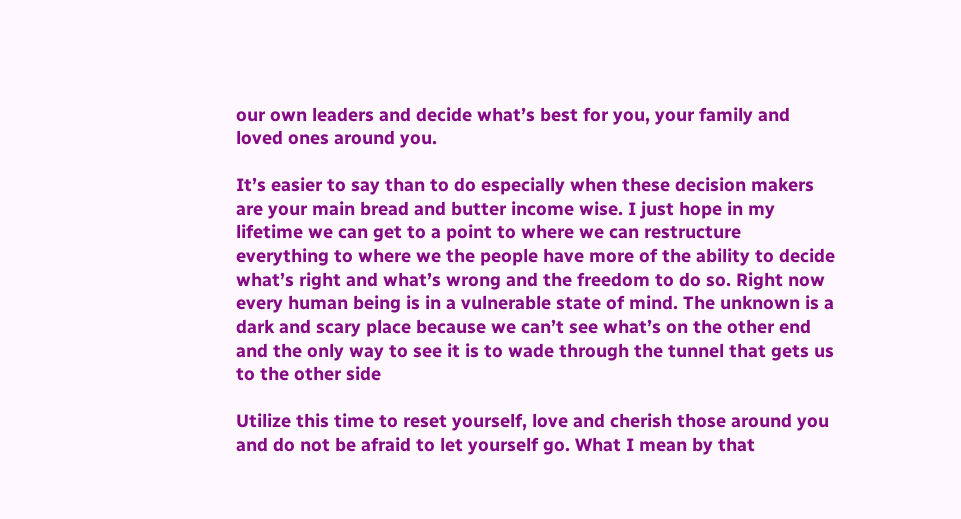our own leaders and decide what’s best for you, your family and loved ones around you.

It’s easier to say than to do especially when these decision makers are your main bread and butter income wise. I just hope in my lifetime we can get to a point to where we can restructure everything to where we the people have more of the ability to decide what’s right and what’s wrong and the freedom to do so. Right now every human being is in a vulnerable state of mind. The unknown is a dark and scary place because we can’t see what’s on the other end and the only way to see it is to wade through the tunnel that gets us to the other side

Utilize this time to reset yourself, love and cherish those around you and do not be afraid to let yourself go. What I mean by that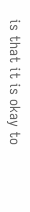is that it is okay to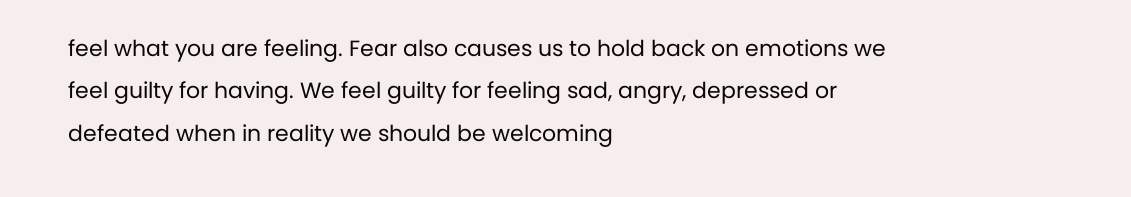feel what you are feeling. Fear also causes us to hold back on emotions we feel guilty for having. We feel guilty for feeling sad, angry, depressed or defeated when in reality we should be welcoming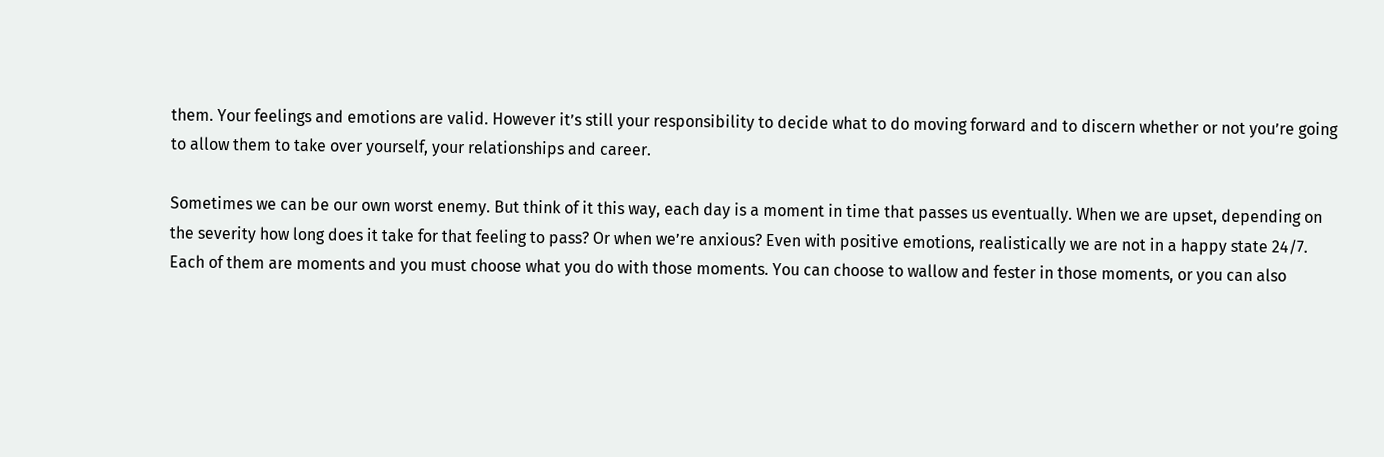them. Your feelings and emotions are valid. However it’s still your responsibility to decide what to do moving forward and to discern whether or not you’re going to allow them to take over yourself, your relationships and career.

Sometimes we can be our own worst enemy. But think of it this way, each day is a moment in time that passes us eventually. When we are upset, depending on the severity how long does it take for that feeling to pass? Or when we’re anxious? Even with positive emotions, realistically we are not in a happy state 24/7. Each of them are moments and you must choose what you do with those moments. You can choose to wallow and fester in those moments, or you can also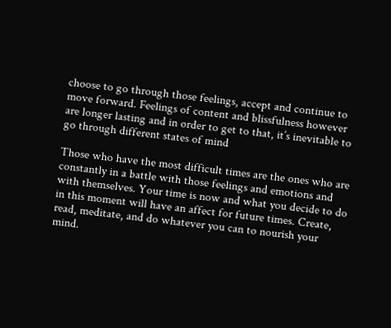choose to go through those feelings, accept and continue to move forward. Feelings of content and blissfulness however are longer lasting and in order to get to that, it’s inevitable to go through different states of mind

Those who have the most difficult times are the ones who are constantly in a battle with those feelings and emotions and with themselves. Your time is now and what you decide to do in this moment will have an affect for future times. Create, read, meditate, and do whatever you can to nourish your mind.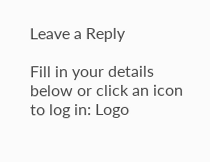Leave a Reply

Fill in your details below or click an icon to log in: Logo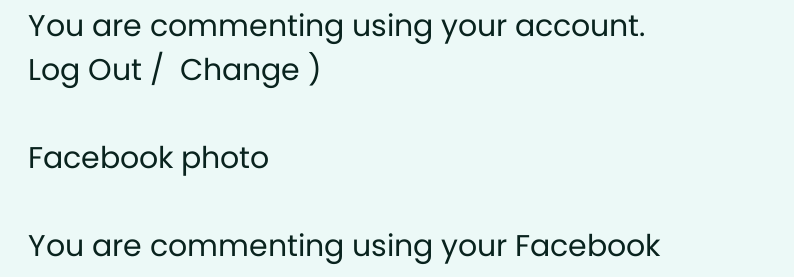You are commenting using your account. Log Out /  Change )

Facebook photo

You are commenting using your Facebook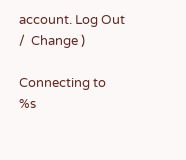account. Log Out /  Change )

Connecting to %s